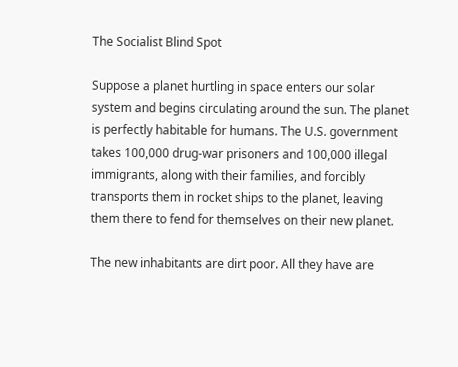The Socialist Blind Spot

Suppose a planet hurtling in space enters our solar system and begins circulating around the sun. The planet is perfectly habitable for humans. The U.S. government takes 100,000 drug-war prisoners and 100,000 illegal immigrants, along with their families, and forcibly transports them in rocket ships to the planet, leaving them there to fend for themselves on their new planet.

The new inhabitants are dirt poor. All they have are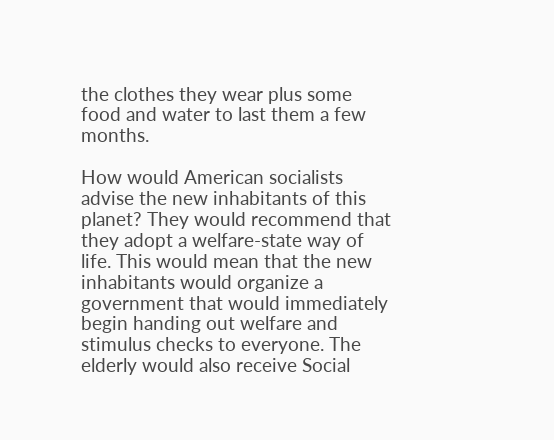the clothes they wear plus some food and water to last them a few months.

How would American socialists advise the new inhabitants of this planet? They would recommend that they adopt a welfare-state way of life. This would mean that the new inhabitants would organize a government that would immediately begin handing out welfare and stimulus checks to everyone. The elderly would also receive Social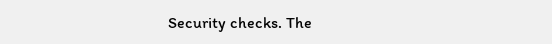Security checks. The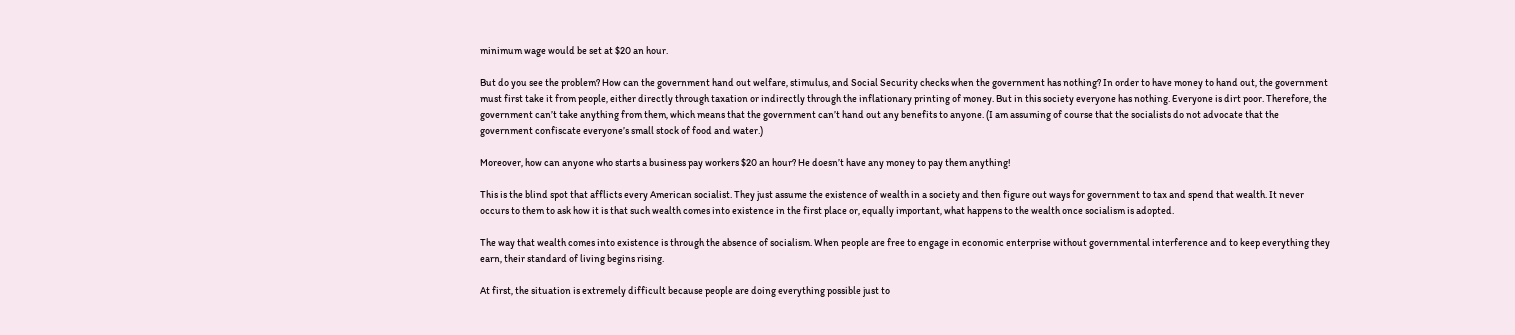minimum wage would be set at $20 an hour.

But do you see the problem? How can the government hand out welfare, stimulus, and Social Security checks when the government has nothing? In order to have money to hand out, the government must first take it from people, either directly through taxation or indirectly through the inflationary printing of money. But in this society everyone has nothing. Everyone is dirt poor. Therefore, the government can’t take anything from them, which means that the government can’t hand out any benefits to anyone. (I am assuming of course that the socialists do not advocate that the government confiscate everyone’s small stock of food and water.)

Moreover, how can anyone who starts a business pay workers $20 an hour? He doesn’t have any money to pay them anything!

This is the blind spot that afflicts every American socialist. They just assume the existence of wealth in a society and then figure out ways for government to tax and spend that wealth. It never occurs to them to ask how it is that such wealth comes into existence in the first place or, equally important, what happens to the wealth once socialism is adopted.

The way that wealth comes into existence is through the absence of socialism. When people are free to engage in economic enterprise without governmental interference and to keep everything they earn, their standard of living begins rising.

At first, the situation is extremely difficult because people are doing everything possible just to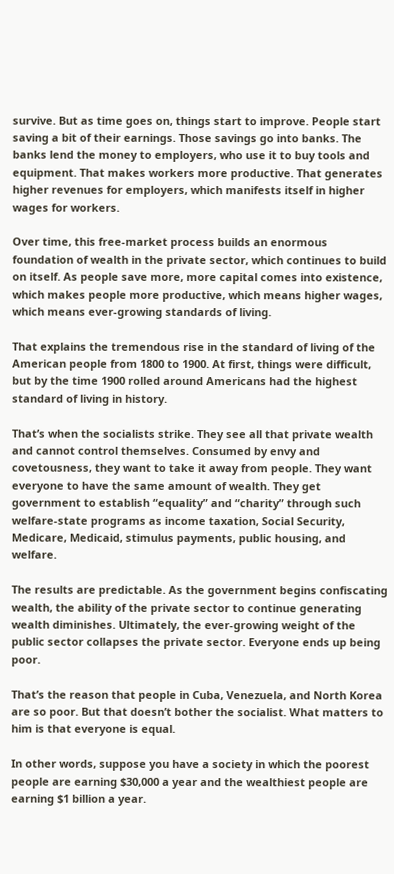survive. But as time goes on, things start to improve. People start saving a bit of their earnings. Those savings go into banks. The banks lend the money to employers, who use it to buy tools and equipment. That makes workers more productive. That generates higher revenues for employers, which manifests itself in higher wages for workers.

Over time, this free-market process builds an enormous foundation of wealth in the private sector, which continues to build on itself. As people save more, more capital comes into existence, which makes people more productive, which means higher wages, which means ever-growing standards of living.

That explains the tremendous rise in the standard of living of the American people from 1800 to 1900. At first, things were difficult, but by the time 1900 rolled around Americans had the highest standard of living in history.

That’s when the socialists strike. They see all that private wealth and cannot control themselves. Consumed by envy and covetousness, they want to take it away from people. They want everyone to have the same amount of wealth. They get government to establish “equality” and “charity” through such welfare-state programs as income taxation, Social Security, Medicare, Medicaid, stimulus payments, public housing, and welfare.

The results are predictable. As the government begins confiscating wealth, the ability of the private sector to continue generating wealth diminishes. Ultimately, the ever-growing weight of the public sector collapses the private sector. Everyone ends up being poor.

That’s the reason that people in Cuba, Venezuela, and North Korea are so poor. But that doesn’t bother the socialist. What matters to him is that everyone is equal.

In other words, suppose you have a society in which the poorest people are earning $30,000 a year and the wealthiest people are earning $1 billion a year.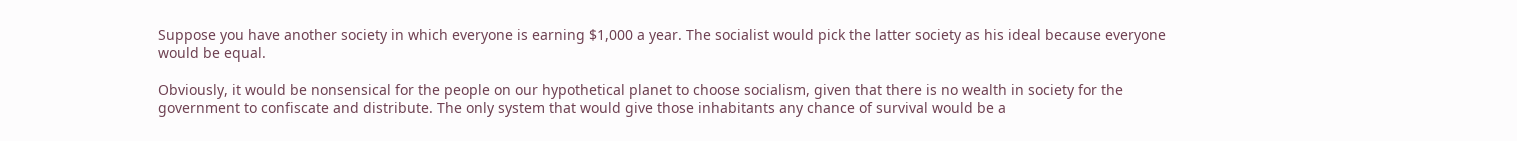Suppose you have another society in which everyone is earning $1,000 a year. The socialist would pick the latter society as his ideal because everyone would be equal.

Obviously, it would be nonsensical for the people on our hypothetical planet to choose socialism, given that there is no wealth in society for the government to confiscate and distribute. The only system that would give those inhabitants any chance of survival would be a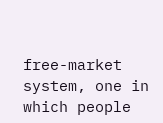free-market system, one in which people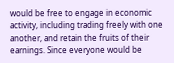would be free to engage in economic activity, including trading freely with one another, and retain the fruits of their earnings. Since everyone would be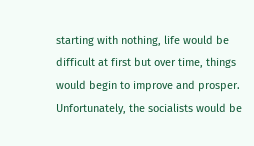starting with nothing, life would be difficult at first but over time, things would begin to improve and prosper. Unfortunately, the socialists would be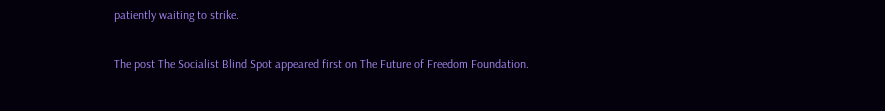patiently waiting to strike.

The post The Socialist Blind Spot appeared first on The Future of Freedom Foundation.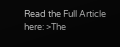Read the Full Article here: >The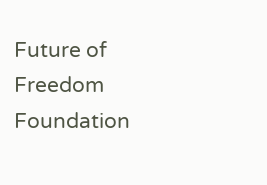Future of Freedom Foundation